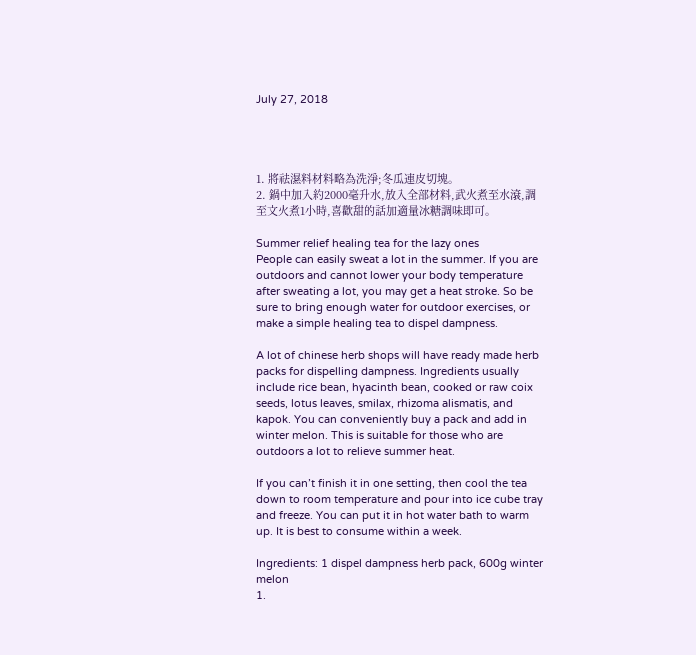July 27, 2018




1. 將祛濕料材料略為洗淨;冬瓜連皮切塊。
2. 鍋中加入約2000毫升水,放入全部材料,武火煮至水滾,調至文火煮1小時,喜歡甜的話加適量冰糖調味即可。

Summer relief healing tea for the lazy ones
People can easily sweat a lot in the summer. If you are outdoors and cannot lower your body temperature after sweating a lot, you may get a heat stroke. So be sure to bring enough water for outdoor exercises, or make a simple healing tea to dispel dampness.

A lot of chinese herb shops will have ready made herb packs for dispelling dampness. Ingredients usually include rice bean, hyacinth bean, cooked or raw coix seeds, lotus leaves, smilax, rhizoma alismatis, and kapok. You can conveniently buy a pack and add in winter melon. This is suitable for those who are outdoors a lot to relieve summer heat.

If you can’t finish it in one setting, then cool the tea down to room temperature and pour into ice cube tray and freeze. You can put it in hot water bath to warm up. It is best to consume within a week.

Ingredients: 1 dispel dampness herb pack, 600g winter melon
1.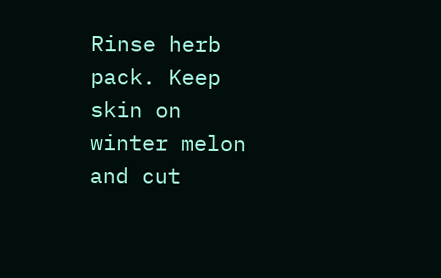Rinse herb pack. Keep skin on winter melon and cut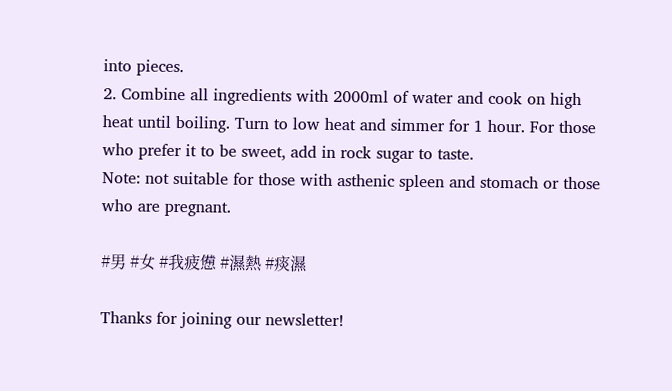into pieces.
2. Combine all ingredients with 2000ml of water and cook on high heat until boiling. Turn to low heat and simmer for 1 hour. For those who prefer it to be sweet, add in rock sugar to taste.
Note: not suitable for those with asthenic spleen and stomach or those who are pregnant.

#男 #女 #我疲憊 #濕熱 #痰濕

Thanks for joining our newsletter!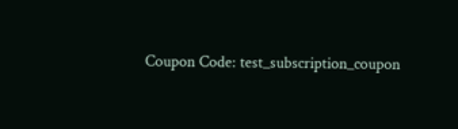Coupon Code: test_subscription_coupon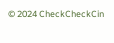© 2024 CheckCheckCin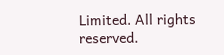Limited. All rights reserved.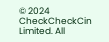© 2024 CheckCheckCin Limited. All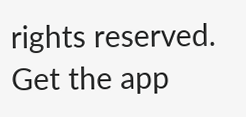rights reserved.
Get the app